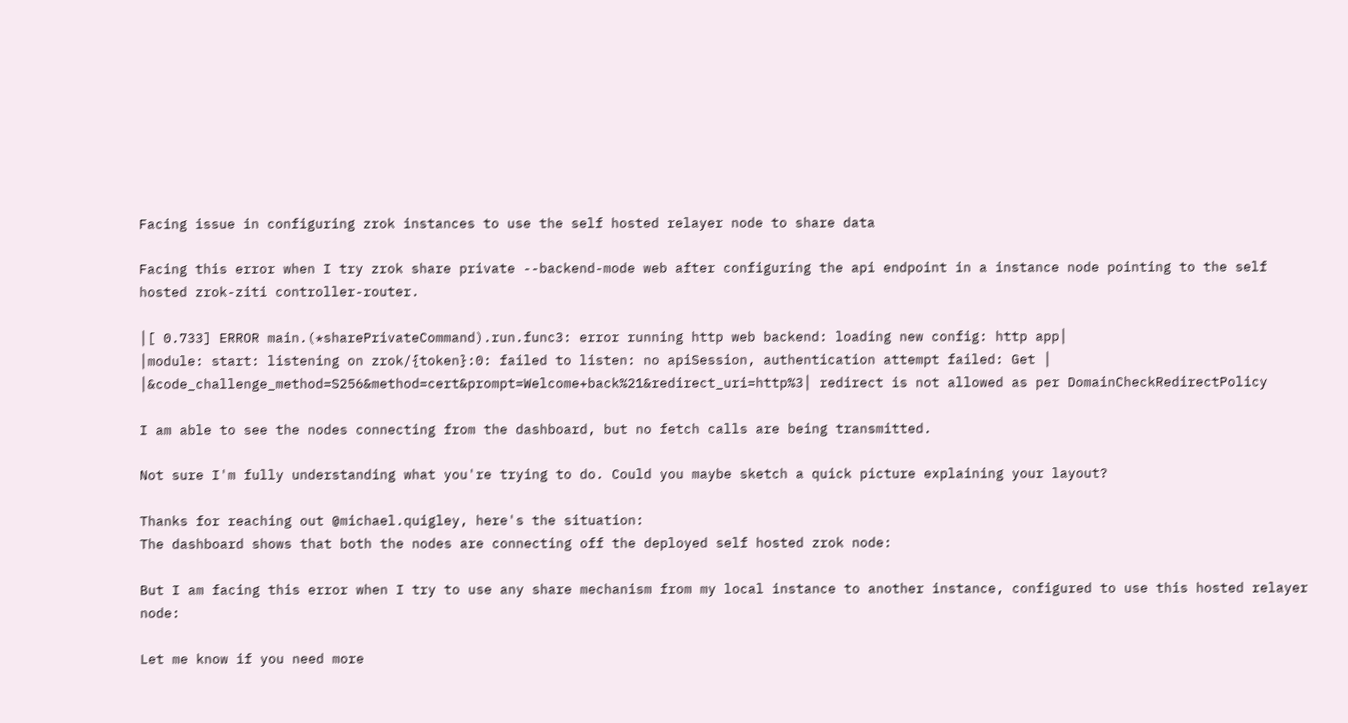Facing issue in configuring zrok instances to use the self hosted relayer node to share data

Facing this error when I try zrok share private --backend-mode web after configuring the api endpoint in a instance node pointing to the self hosted zrok-ziti controller-router.

│[ 0.733] ERROR main.(*sharePrivateCommand).run.func3: error running http web backend: loading new config: http app│
│module: start: listening on zrok/{token}:0: failed to listen: no apiSession, authentication attempt failed: Get │
│&code_challenge_method=S256&method=cert&prompt=Welcome+back%21&redirect_uri=http%3│ redirect is not allowed as per DomainCheckRedirectPolicy

I am able to see the nodes connecting from the dashboard, but no fetch calls are being transmitted.

Not sure I'm fully understanding what you're trying to do. Could you maybe sketch a quick picture explaining your layout?

Thanks for reaching out @michael.quigley, here's the situation:
The dashboard shows that both the nodes are connecting off the deployed self hosted zrok node:

But I am facing this error when I try to use any share mechanism from my local instance to another instance, configured to use this hosted relayer node:

Let me know if you need more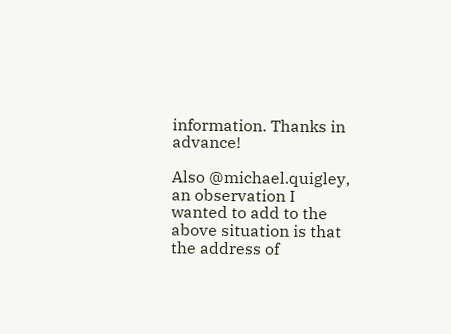information. Thanks in advance!

Also @michael.quigley, an observation I wanted to add to the above situation is that the address of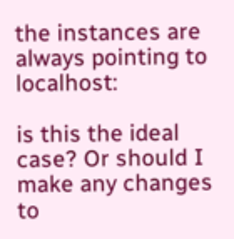the instances are always pointing to localhost:

is this the ideal case? Or should I make any changes to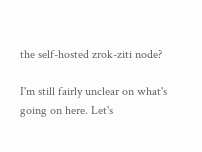the self-hosted zrok-ziti node?

I'm still fairly unclear on what's going on here. Let's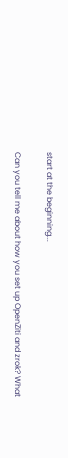start at the beginning...

Can you tell me about how you set up OpenZiti and zrok? What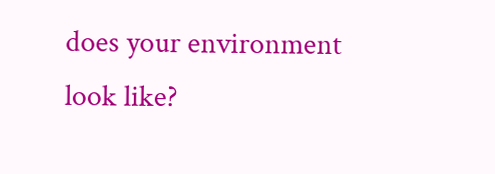does your environment look like?